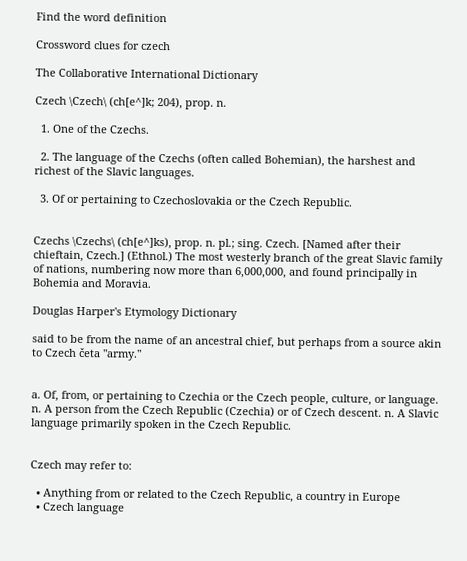Find the word definition

Crossword clues for czech

The Collaborative International Dictionary

Czech \Czech\ (ch[e^]k; 204), prop. n.

  1. One of the Czechs.

  2. The language of the Czechs (often called Bohemian), the harshest and richest of the Slavic languages.

  3. Of or pertaining to Czechoslovakia or the Czech Republic.


Czechs \Czechs\ (ch[e^]ks), prop. n. pl.; sing. Czech. [Named after their chieftain, Czech.] (Ethnol.) The most westerly branch of the great Slavic family of nations, numbering now more than 6,000,000, and found principally in Bohemia and Moravia.

Douglas Harper's Etymology Dictionary

said to be from the name of an ancestral chief, but perhaps from a source akin to Czech četa "army."


a. Of, from, or pertaining to Czechia or the Czech people, culture, or language. n. A person from the Czech Republic (Czechia) or of Czech descent. n. A Slavic language primarily spoken in the Czech Republic.


Czech may refer to:

  • Anything from or related to the Czech Republic, a country in Europe
  • Czech language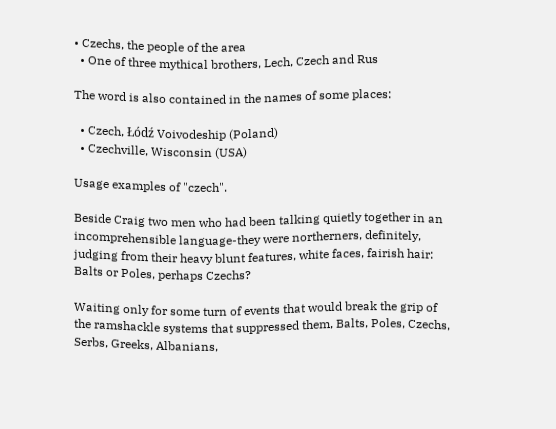• Czechs, the people of the area
  • One of three mythical brothers, Lech, Czech and Rus

The word is also contained in the names of some places:

  • Czech, Łódź Voivodeship (Poland)
  • Czechville, Wisconsin (USA)

Usage examples of "czech".

Beside Craig two men who had been talking quietly together in an incomprehensible language-they were northerners, definitely, judging from their heavy blunt features, white faces, fairish hair: Balts or Poles, perhaps Czechs?

Waiting only for some turn of events that would break the grip of the ramshackle systems that suppressed them, Balts, Poles, Czechs, Serbs, Greeks, Albanians,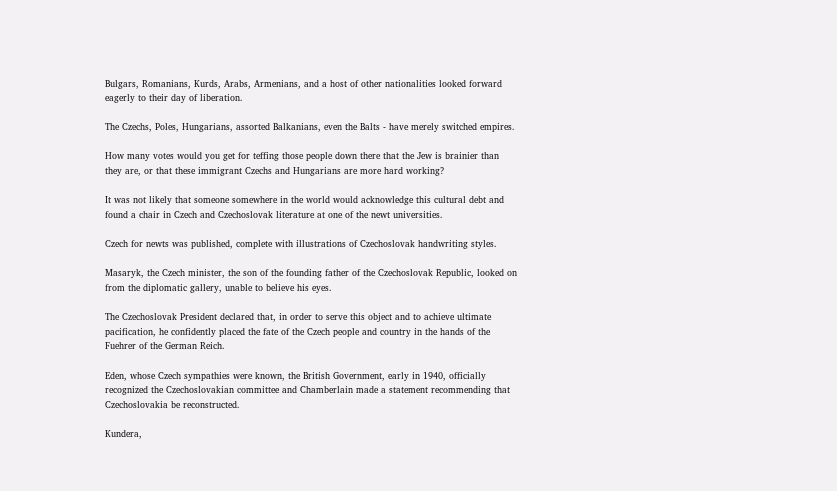Bulgars, Romanians, Kurds, Arabs, Armenians, and a host of other nationalities looked forward eagerly to their day of liberation.

The Czechs, Poles, Hungarians, assorted Balkanians, even the Balts - have merely switched empires.

How many votes would you get for teffing those people down there that the Jew is brainier than they are, or that these immigrant Czechs and Hungarians are more hard working?

It was not likely that someone somewhere in the world would acknowledge this cultural debt and found a chair in Czech and Czechoslovak literature at one of the newt universities.

Czech for newts was published, complete with illustrations of Czechoslovak handwriting styles.

Masaryk, the Czech minister, the son of the founding father of the Czechoslovak Republic, looked on from the diplomatic gallery, unable to believe his eyes.

The Czechoslovak President declared that, in order to serve this object and to achieve ultimate pacification, he confidently placed the fate of the Czech people and country in the hands of the Fuehrer of the German Reich.

Eden, whose Czech sympathies were known, the British Government, early in 1940, officially recognized the Czechoslovakian committee and Chamberlain made a statement recommending that Czechoslovakia be reconstructed.

Kundera,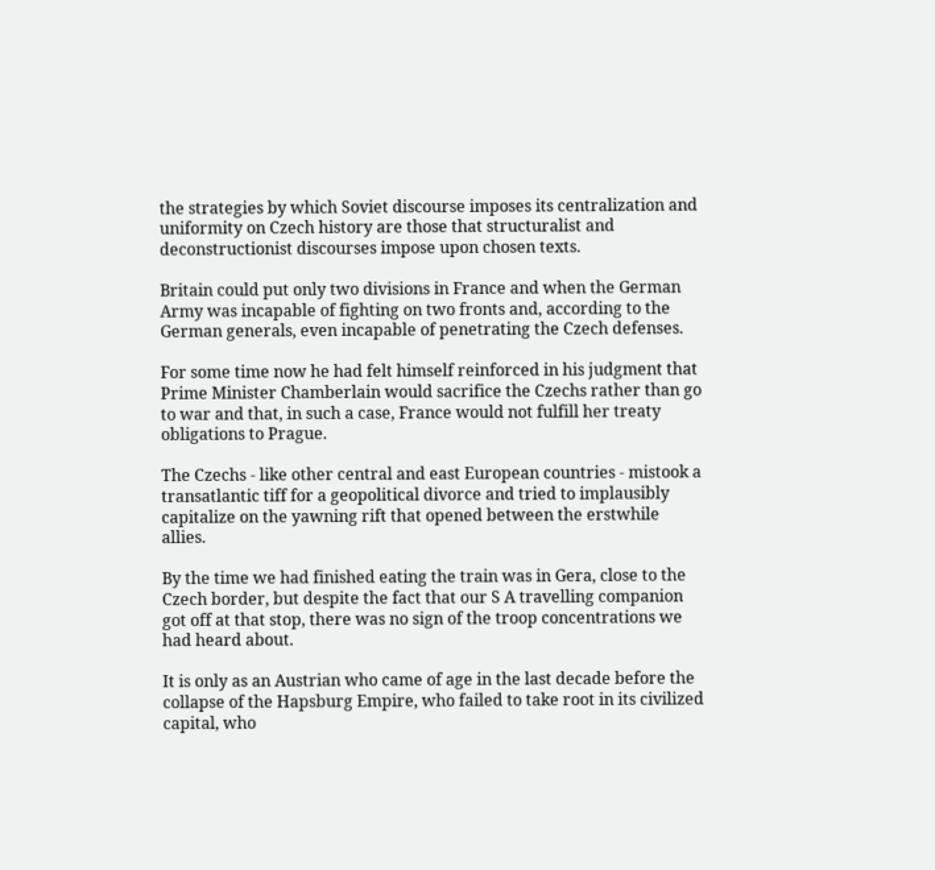the strategies by which Soviet discourse imposes its centralization and uniformity on Czech history are those that structuralist and deconstructionist discourses impose upon chosen texts.

Britain could put only two divisions in France and when the German Army was incapable of fighting on two fronts and, according to the German generals, even incapable of penetrating the Czech defenses.

For some time now he had felt himself reinforced in his judgment that Prime Minister Chamberlain would sacrifice the Czechs rather than go to war and that, in such a case, France would not fulfill her treaty obligations to Prague.

The Czechs - like other central and east European countries - mistook a transatlantic tiff for a geopolitical divorce and tried to implausibly capitalize on the yawning rift that opened between the erstwhile allies.

By the time we had finished eating the train was in Gera, close to the Czech border, but despite the fact that our S A travelling companion got off at that stop, there was no sign of the troop concentrations we had heard about.

It is only as an Austrian who came of age in the last decade before the collapse of the Hapsburg Empire, who failed to take root in its civilized capital, who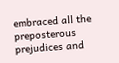embraced all the preposterous prejudices and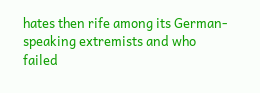hates then rife among its German-speaking extremists and who failed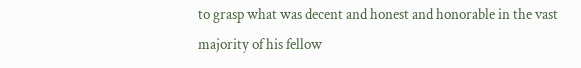to grasp what was decent and honest and honorable in the vast majority of his fellow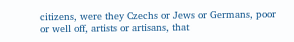citizens, were they Czechs or Jews or Germans, poor or well off, artists or artisans, that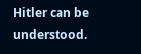Hitler can be understood.